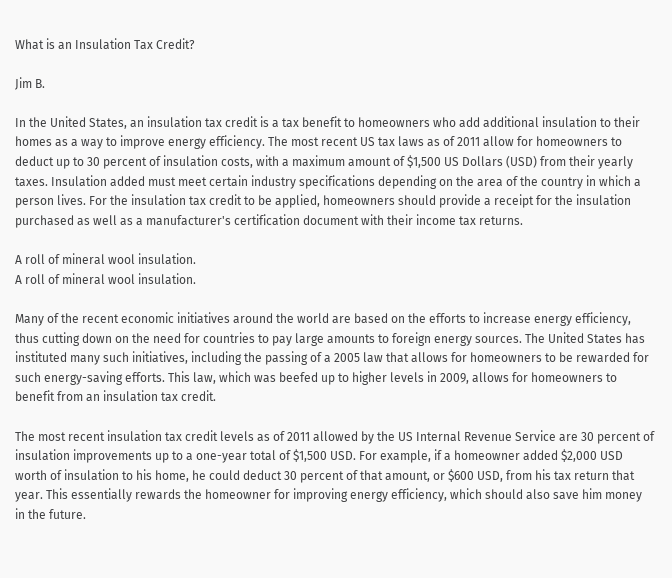What is an Insulation Tax Credit?

Jim B.

In the United States, an insulation tax credit is a tax benefit to homeowners who add additional insulation to their homes as a way to improve energy efficiency. The most recent US tax laws as of 2011 allow for homeowners to deduct up to 30 percent of insulation costs, with a maximum amount of $1,500 US Dollars (USD) from their yearly taxes. Insulation added must meet certain industry specifications depending on the area of the country in which a person lives. For the insulation tax credit to be applied, homeowners should provide a receipt for the insulation purchased as well as a manufacturer's certification document with their income tax returns.

A roll of mineral wool insulation.
A roll of mineral wool insulation.

Many of the recent economic initiatives around the world are based on the efforts to increase energy efficiency, thus cutting down on the need for countries to pay large amounts to foreign energy sources. The United States has instituted many such initiatives, including the passing of a 2005 law that allows for homeowners to be rewarded for such energy-saving efforts. This law, which was beefed up to higher levels in 2009, allows for homeowners to benefit from an insulation tax credit.

The most recent insulation tax credit levels as of 2011 allowed by the US Internal Revenue Service are 30 percent of insulation improvements up to a one-year total of $1,500 USD. For example, if a homeowner added $2,000 USD worth of insulation to his home, he could deduct 30 percent of that amount, or $600 USD, from his tax return that year. This essentially rewards the homeowner for improving energy efficiency, which should also save him money in the future.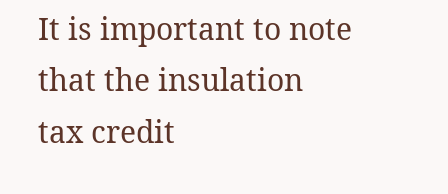It is important to note that the insulation tax credit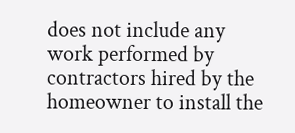does not include any work performed by contractors hired by the homeowner to install the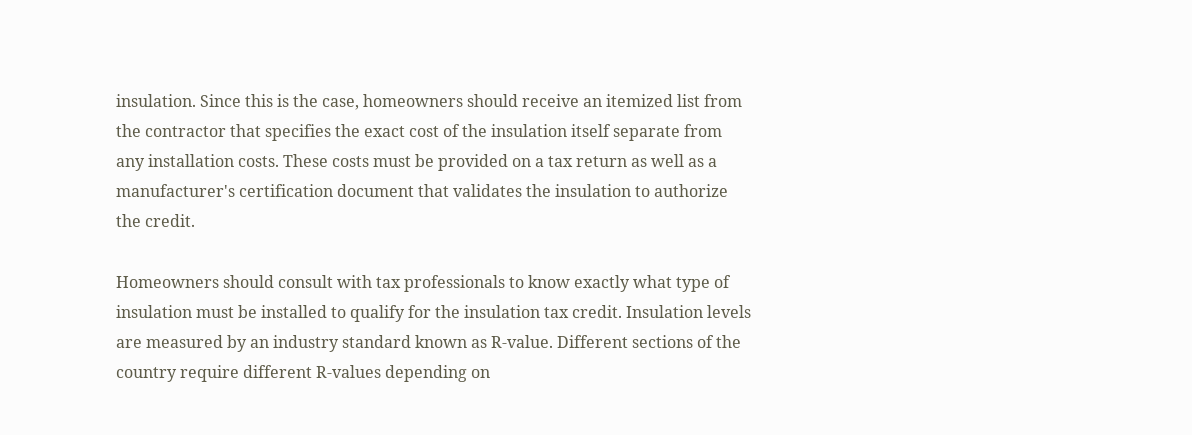insulation. Since this is the case, homeowners should receive an itemized list from the contractor that specifies the exact cost of the insulation itself separate from any installation costs. These costs must be provided on a tax return as well as a manufacturer's certification document that validates the insulation to authorize the credit.

Homeowners should consult with tax professionals to know exactly what type of insulation must be installed to qualify for the insulation tax credit. Insulation levels are measured by an industry standard known as R-value. Different sections of the country require different R-values depending on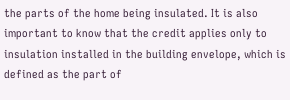the parts of the home being insulated. It is also important to know that the credit applies only to insulation installed in the building envelope, which is defined as the part of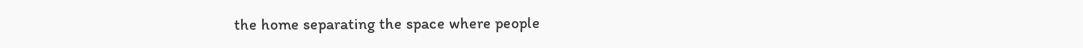the home separating the space where people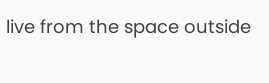live from the space outside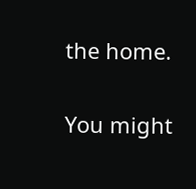the home.

You might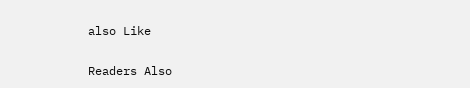also Like

Readers Also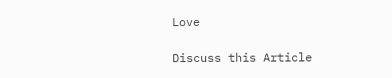Love

Discuss this Article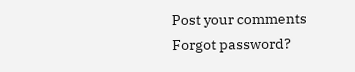Post your comments
Forgot password?